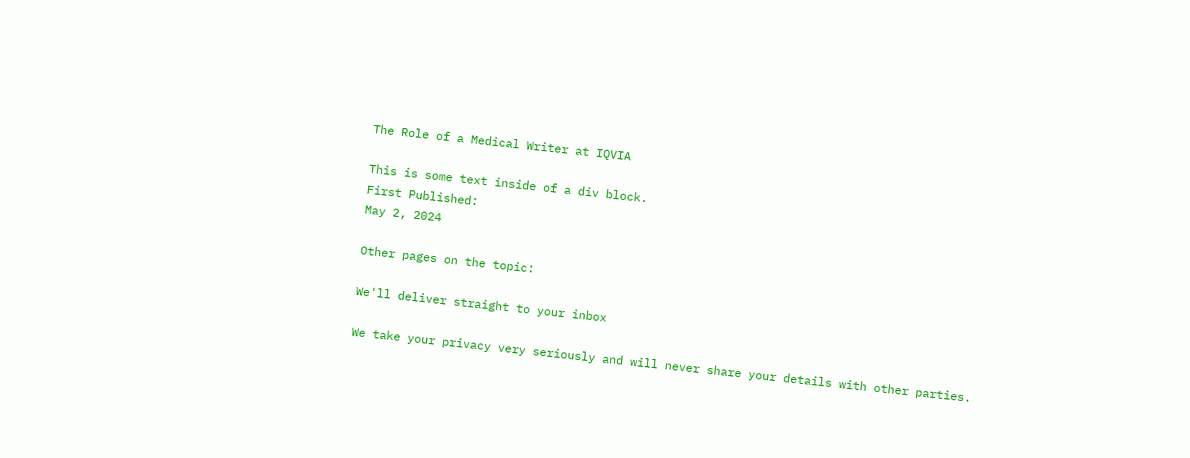The Role of a Medical Writer at IQVIA

This is some text inside of a div block.
First Published:
May 2, 2024

Other pages on the topic:

We'll deliver straight to your inbox

We take your privacy very seriously and will never share your details with other parties.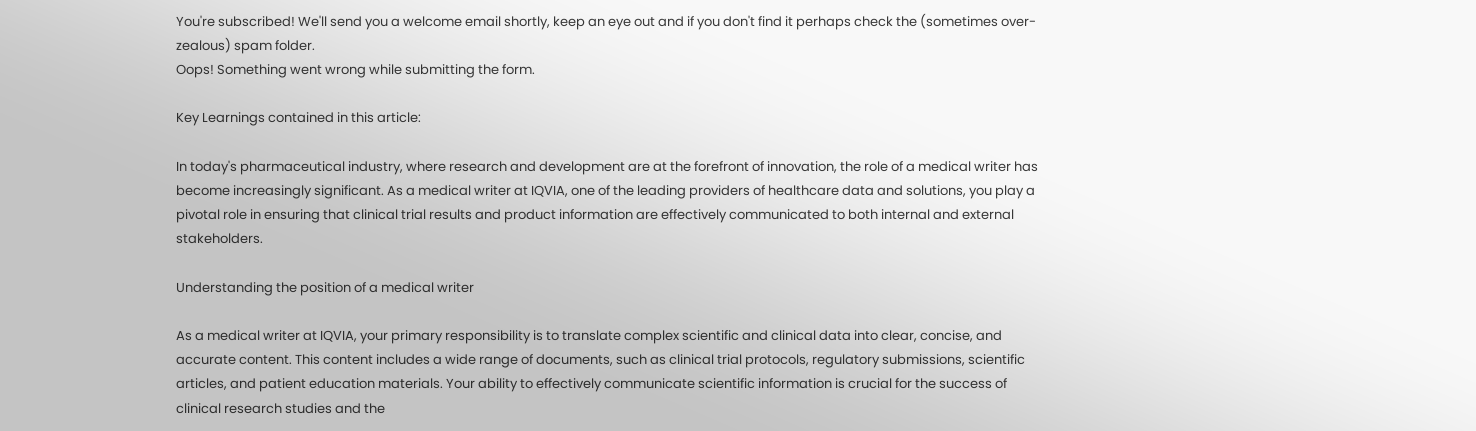You're subscribed! We'll send you a welcome email shortly, keep an eye out and if you don't find it perhaps check the (sometimes over-zealous) spam folder.
Oops! Something went wrong while submitting the form.

Key Learnings contained in this article:

In today's pharmaceutical industry, where research and development are at the forefront of innovation, the role of a medical writer has become increasingly significant. As a medical writer at IQVIA, one of the leading providers of healthcare data and solutions, you play a pivotal role in ensuring that clinical trial results and product information are effectively communicated to both internal and external stakeholders.

Understanding the position of a medical writer

As a medical writer at IQVIA, your primary responsibility is to translate complex scientific and clinical data into clear, concise, and accurate content. This content includes a wide range of documents, such as clinical trial protocols, regulatory submissions, scientific articles, and patient education materials. Your ability to effectively communicate scientific information is crucial for the success of clinical research studies and the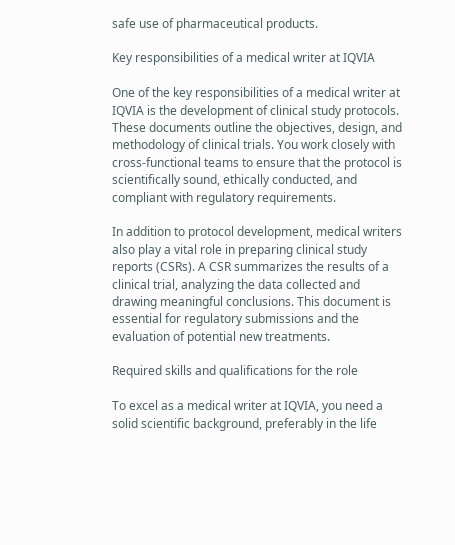safe use of pharmaceutical products.

Key responsibilities of a medical writer at IQVIA

One of the key responsibilities of a medical writer at IQVIA is the development of clinical study protocols. These documents outline the objectives, design, and methodology of clinical trials. You work closely with cross-functional teams to ensure that the protocol is scientifically sound, ethically conducted, and compliant with regulatory requirements.

In addition to protocol development, medical writers also play a vital role in preparing clinical study reports (CSRs). A CSR summarizes the results of a clinical trial, analyzing the data collected and drawing meaningful conclusions. This document is essential for regulatory submissions and the evaluation of potential new treatments.

Required skills and qualifications for the role

To excel as a medical writer at IQVIA, you need a solid scientific background, preferably in the life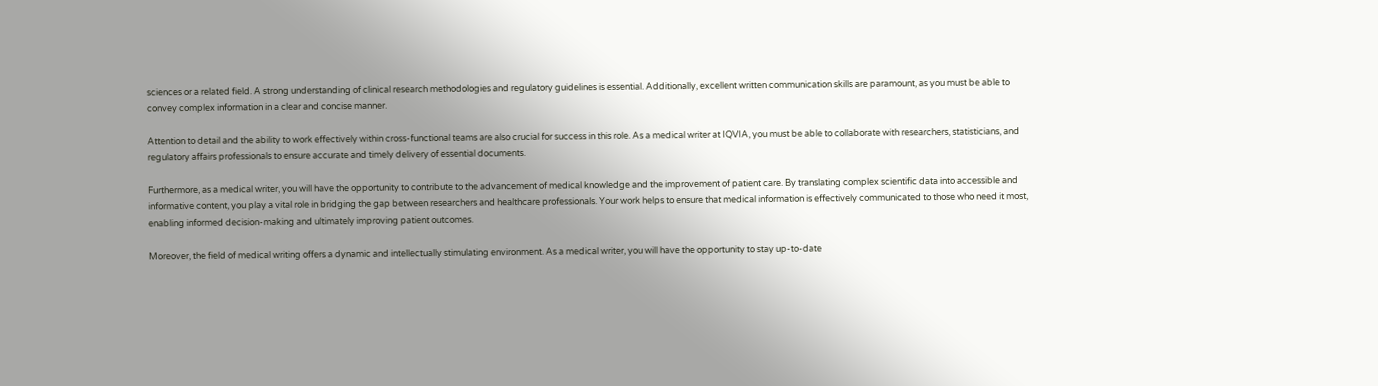sciences or a related field. A strong understanding of clinical research methodologies and regulatory guidelines is essential. Additionally, excellent written communication skills are paramount, as you must be able to convey complex information in a clear and concise manner.

Attention to detail and the ability to work effectively within cross-functional teams are also crucial for success in this role. As a medical writer at IQVIA, you must be able to collaborate with researchers, statisticians, and regulatory affairs professionals to ensure accurate and timely delivery of essential documents.

Furthermore, as a medical writer, you will have the opportunity to contribute to the advancement of medical knowledge and the improvement of patient care. By translating complex scientific data into accessible and informative content, you play a vital role in bridging the gap between researchers and healthcare professionals. Your work helps to ensure that medical information is effectively communicated to those who need it most, enabling informed decision-making and ultimately improving patient outcomes.

Moreover, the field of medical writing offers a dynamic and intellectually stimulating environment. As a medical writer, you will have the opportunity to stay up-to-date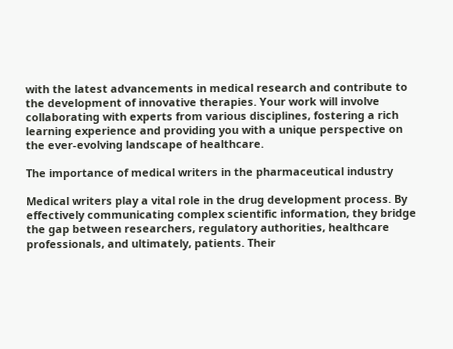with the latest advancements in medical research and contribute to the development of innovative therapies. Your work will involve collaborating with experts from various disciplines, fostering a rich learning experience and providing you with a unique perspective on the ever-evolving landscape of healthcare.

The importance of medical writers in the pharmaceutical industry

Medical writers play a vital role in the drug development process. By effectively communicating complex scientific information, they bridge the gap between researchers, regulatory authorities, healthcare professionals, and ultimately, patients. Their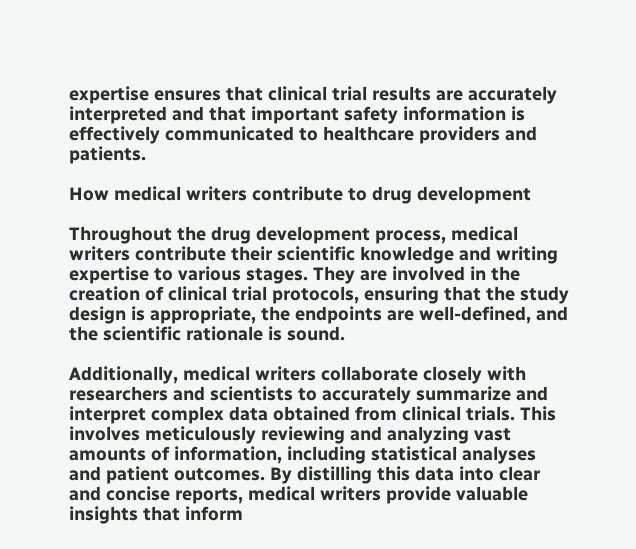expertise ensures that clinical trial results are accurately interpreted and that important safety information is effectively communicated to healthcare providers and patients.

How medical writers contribute to drug development

Throughout the drug development process, medical writers contribute their scientific knowledge and writing expertise to various stages. They are involved in the creation of clinical trial protocols, ensuring that the study design is appropriate, the endpoints are well-defined, and the scientific rationale is sound.

Additionally, medical writers collaborate closely with researchers and scientists to accurately summarize and interpret complex data obtained from clinical trials. This involves meticulously reviewing and analyzing vast amounts of information, including statistical analyses and patient outcomes. By distilling this data into clear and concise reports, medical writers provide valuable insights that inform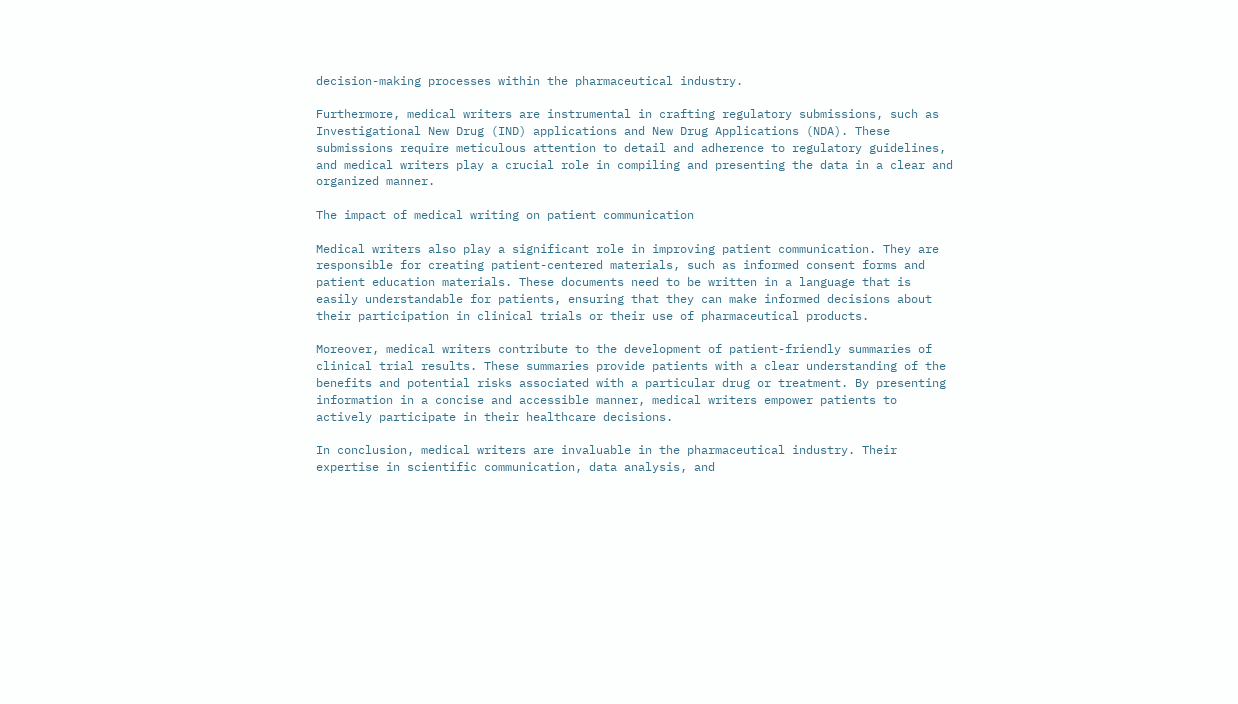decision-making processes within the pharmaceutical industry.

Furthermore, medical writers are instrumental in crafting regulatory submissions, such as Investigational New Drug (IND) applications and New Drug Applications (NDA). These submissions require meticulous attention to detail and adherence to regulatory guidelines, and medical writers play a crucial role in compiling and presenting the data in a clear and organized manner.

The impact of medical writing on patient communication

Medical writers also play a significant role in improving patient communication. They are responsible for creating patient-centered materials, such as informed consent forms and patient education materials. These documents need to be written in a language that is easily understandable for patients, ensuring that they can make informed decisions about their participation in clinical trials or their use of pharmaceutical products.

Moreover, medical writers contribute to the development of patient-friendly summaries of clinical trial results. These summaries provide patients with a clear understanding of the benefits and potential risks associated with a particular drug or treatment. By presenting information in a concise and accessible manner, medical writers empower patients to actively participate in their healthcare decisions.

In conclusion, medical writers are invaluable in the pharmaceutical industry. Their expertise in scientific communication, data analysis, and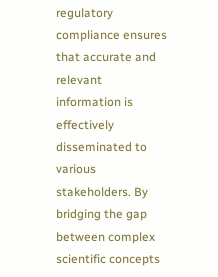regulatory compliance ensures that accurate and relevant information is effectively disseminated to various stakeholders. By bridging the gap between complex scientific concepts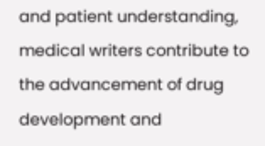and patient understanding, medical writers contribute to the advancement of drug development and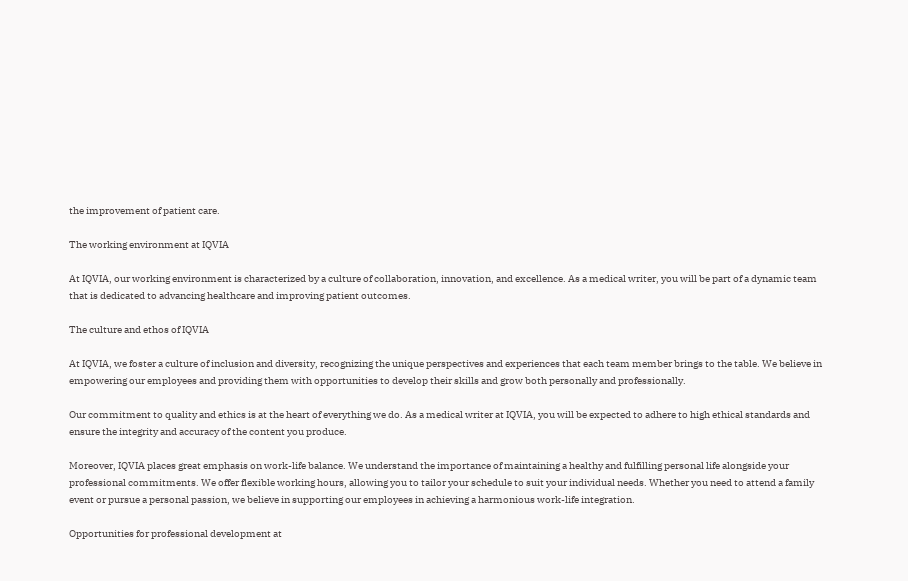the improvement of patient care.

The working environment at IQVIA

At IQVIA, our working environment is characterized by a culture of collaboration, innovation, and excellence. As a medical writer, you will be part of a dynamic team that is dedicated to advancing healthcare and improving patient outcomes.

The culture and ethos of IQVIA

At IQVIA, we foster a culture of inclusion and diversity, recognizing the unique perspectives and experiences that each team member brings to the table. We believe in empowering our employees and providing them with opportunities to develop their skills and grow both personally and professionally.

Our commitment to quality and ethics is at the heart of everything we do. As a medical writer at IQVIA, you will be expected to adhere to high ethical standards and ensure the integrity and accuracy of the content you produce.

Moreover, IQVIA places great emphasis on work-life balance. We understand the importance of maintaining a healthy and fulfilling personal life alongside your professional commitments. We offer flexible working hours, allowing you to tailor your schedule to suit your individual needs. Whether you need to attend a family event or pursue a personal passion, we believe in supporting our employees in achieving a harmonious work-life integration.

Opportunities for professional development at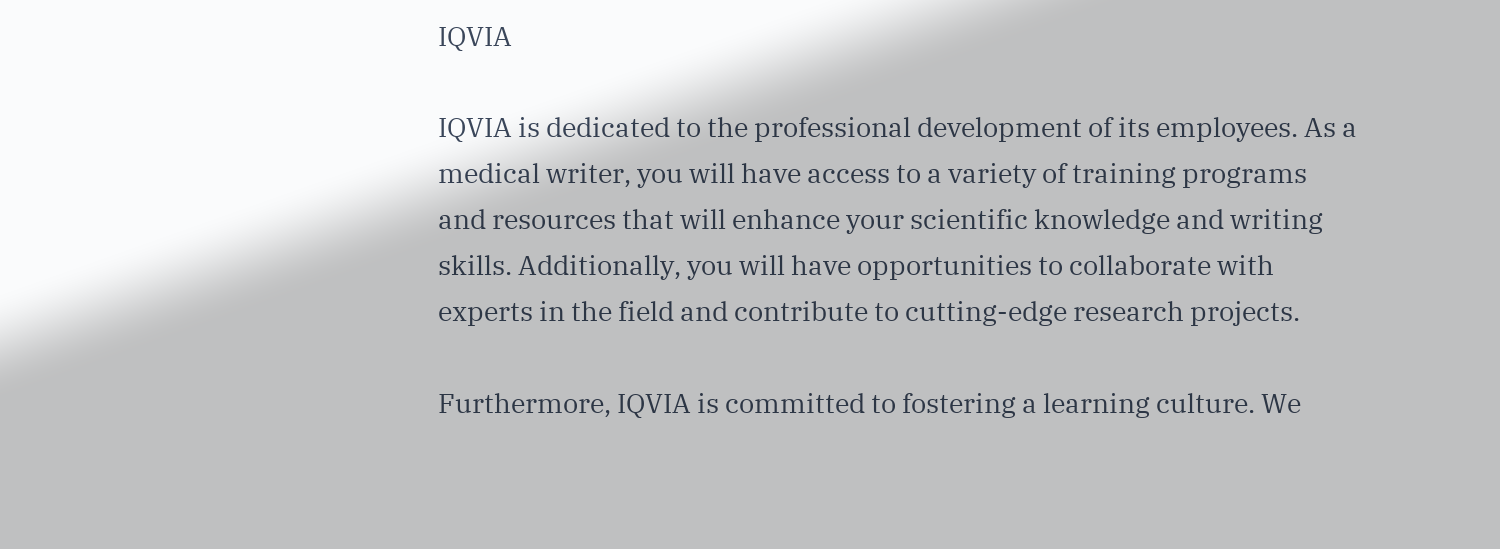IQVIA

IQVIA is dedicated to the professional development of its employees. As a medical writer, you will have access to a variety of training programs and resources that will enhance your scientific knowledge and writing skills. Additionally, you will have opportunities to collaborate with experts in the field and contribute to cutting-edge research projects.

Furthermore, IQVIA is committed to fostering a learning culture. We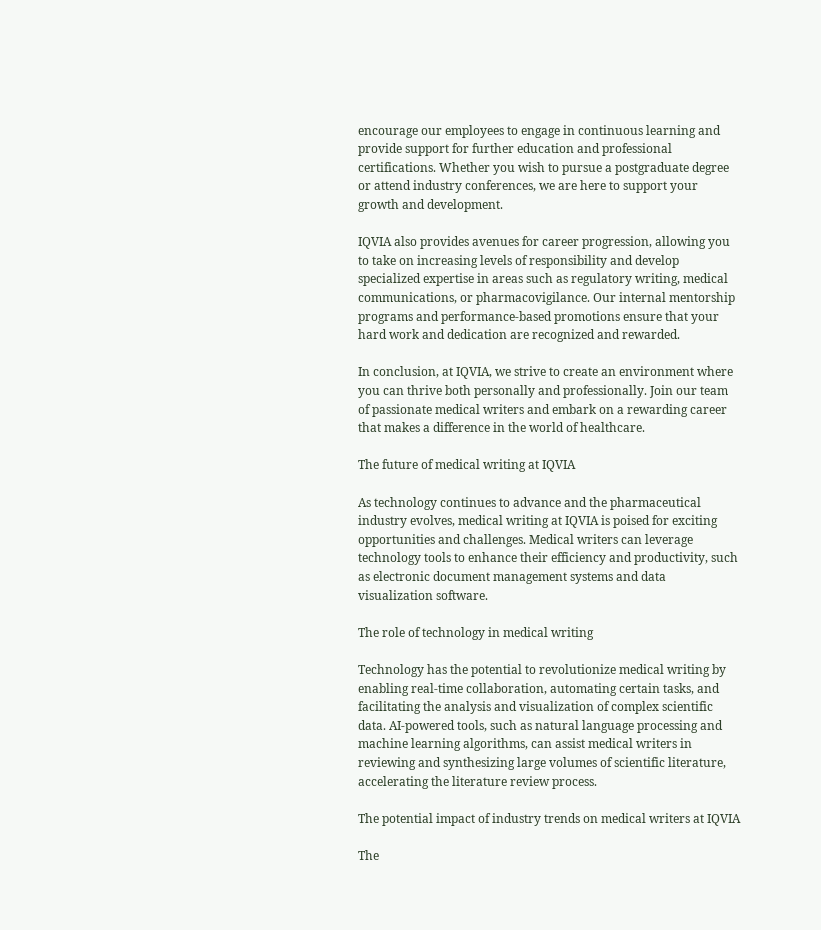encourage our employees to engage in continuous learning and provide support for further education and professional certifications. Whether you wish to pursue a postgraduate degree or attend industry conferences, we are here to support your growth and development.

IQVIA also provides avenues for career progression, allowing you to take on increasing levels of responsibility and develop specialized expertise in areas such as regulatory writing, medical communications, or pharmacovigilance. Our internal mentorship programs and performance-based promotions ensure that your hard work and dedication are recognized and rewarded.

In conclusion, at IQVIA, we strive to create an environment where you can thrive both personally and professionally. Join our team of passionate medical writers and embark on a rewarding career that makes a difference in the world of healthcare.

The future of medical writing at IQVIA

As technology continues to advance and the pharmaceutical industry evolves, medical writing at IQVIA is poised for exciting opportunities and challenges. Medical writers can leverage technology tools to enhance their efficiency and productivity, such as electronic document management systems and data visualization software.

The role of technology in medical writing

Technology has the potential to revolutionize medical writing by enabling real-time collaboration, automating certain tasks, and facilitating the analysis and visualization of complex scientific data. AI-powered tools, such as natural language processing and machine learning algorithms, can assist medical writers in reviewing and synthesizing large volumes of scientific literature, accelerating the literature review process.

The potential impact of industry trends on medical writers at IQVIA

The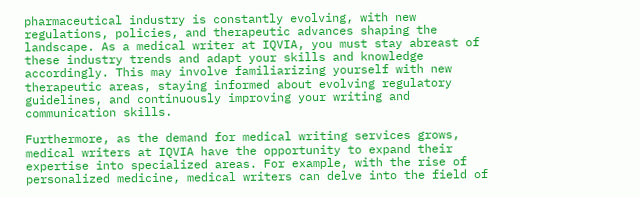pharmaceutical industry is constantly evolving, with new regulations, policies, and therapeutic advances shaping the landscape. As a medical writer at IQVIA, you must stay abreast of these industry trends and adapt your skills and knowledge accordingly. This may involve familiarizing yourself with new therapeutic areas, staying informed about evolving regulatory guidelines, and continuously improving your writing and communication skills.

Furthermore, as the demand for medical writing services grows, medical writers at IQVIA have the opportunity to expand their expertise into specialized areas. For example, with the rise of personalized medicine, medical writers can delve into the field of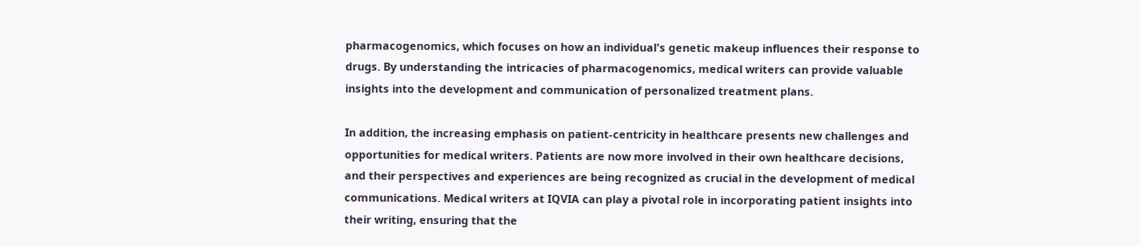pharmacogenomics, which focuses on how an individual's genetic makeup influences their response to drugs. By understanding the intricacies of pharmacogenomics, medical writers can provide valuable insights into the development and communication of personalized treatment plans.

In addition, the increasing emphasis on patient-centricity in healthcare presents new challenges and opportunities for medical writers. Patients are now more involved in their own healthcare decisions, and their perspectives and experiences are being recognized as crucial in the development of medical communications. Medical writers at IQVIA can play a pivotal role in incorporating patient insights into their writing, ensuring that the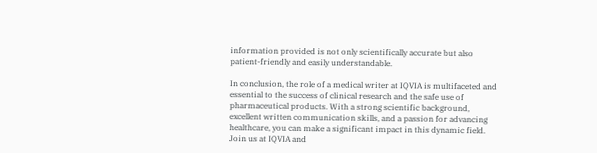information provided is not only scientifically accurate but also patient-friendly and easily understandable.

In conclusion, the role of a medical writer at IQVIA is multifaceted and essential to the success of clinical research and the safe use of pharmaceutical products. With a strong scientific background, excellent written communication skills, and a passion for advancing healthcare, you can make a significant impact in this dynamic field. Join us at IQVIA and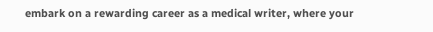embark on a rewarding career as a medical writer, where your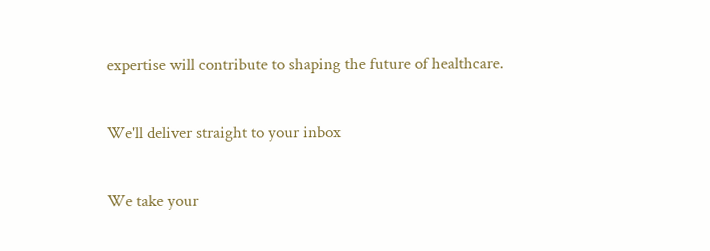expertise will contribute to shaping the future of healthcare.

We'll deliver straight to your inbox

We take your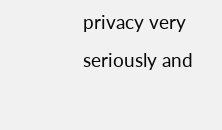privacy very seriously and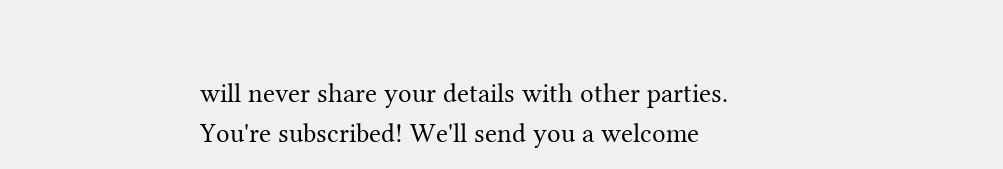will never share your details with other parties.
You're subscribed! We'll send you a welcome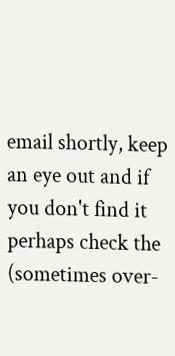email shortly, keep an eye out and if you don't find it perhaps check the (sometimes over-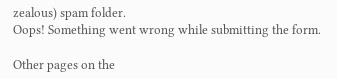zealous) spam folder.
Oops! Something went wrong while submitting the form.

Other pages on the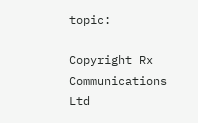topic:

Copyright Rx Communications Ltd